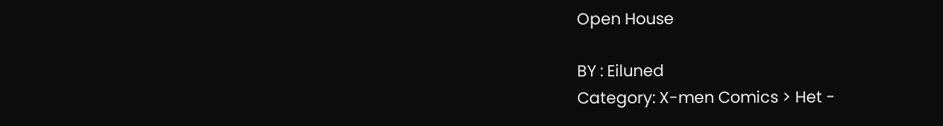Open House

BY : Eiluned
Category: X-men Comics > Het -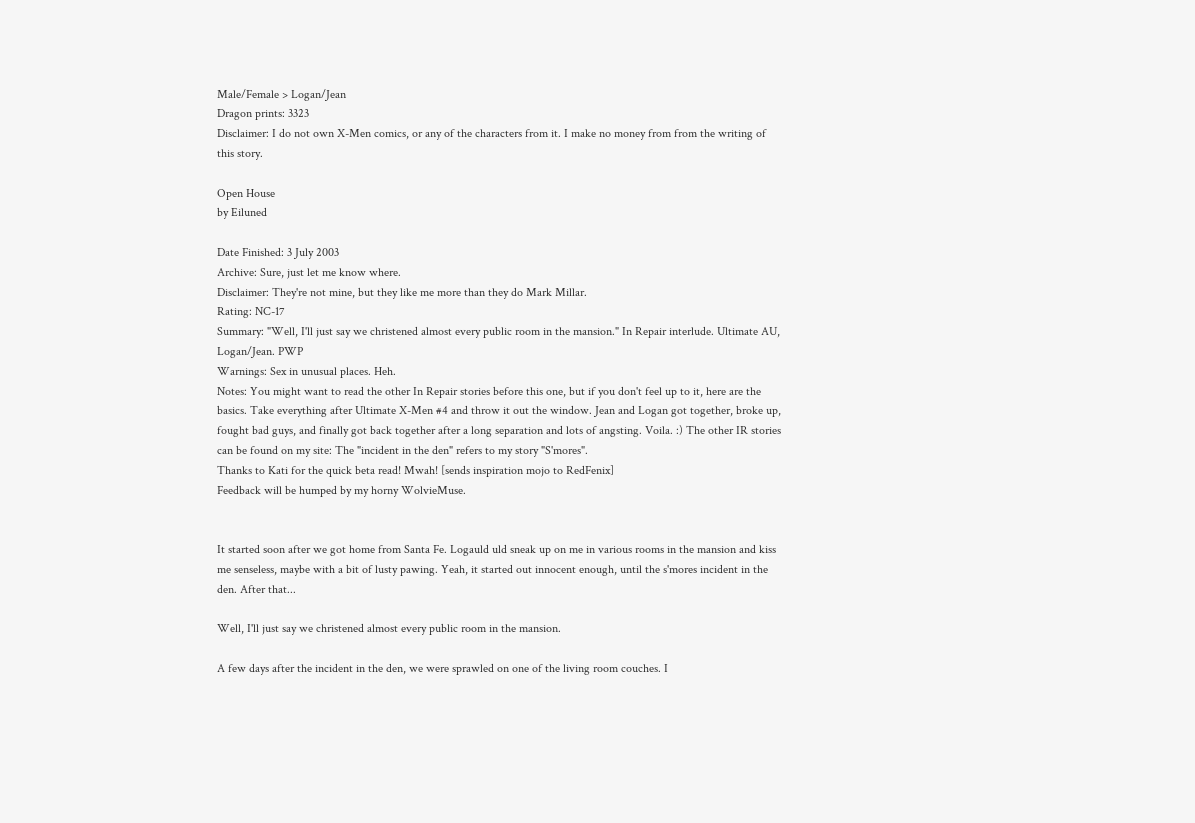Male/Female > Logan/Jean
Dragon prints: 3323
Disclaimer: I do not own X-Men comics, or any of the characters from it. I make no money from from the writing of this story.

Open House
by Eiluned

Date Finished: 3 July 2003
Archive: Sure, just let me know where.
Disclaimer: They're not mine, but they like me more than they do Mark Millar.
Rating: NC-17
Summary: "Well, I'll just say we christened almost every public room in the mansion." In Repair interlude. Ultimate AU, Logan/Jean. PWP
Warnings: Sex in unusual places. Heh.
Notes: You might want to read the other In Repair stories before this one, but if you don't feel up to it, here are the basics. Take everything after Ultimate X-Men #4 and throw it out the window. Jean and Logan got together, broke up, fought bad guys, and finally got back together after a long separation and lots of angsting. Voila. :) The other IR stories can be found on my site: The "incident in the den" refers to my story "S'mores".
Thanks to Kati for the quick beta read! Mwah! [sends inspiration mojo to RedFenix]
Feedback will be humped by my horny WolvieMuse.


It started soon after we got home from Santa Fe. Logauld uld sneak up on me in various rooms in the mansion and kiss me senseless, maybe with a bit of lusty pawing. Yeah, it started out innocent enough, until the s'mores incident in the den. After that...

Well, I'll just say we christened almost every public room in the mansion.

A few days after the incident in the den, we were sprawled on one of the living room couches. I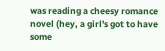was reading a cheesy romance novel (hey, a girl's got to have some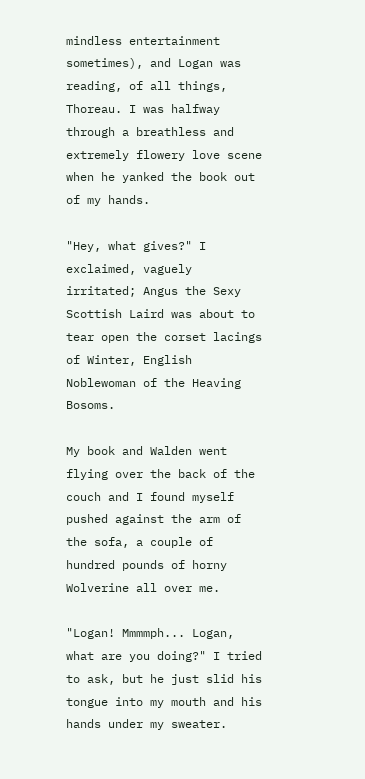mindless entertainment sometimes), and Logan was reading, of all things, Thoreau. I was halfway through a breathless and extremely flowery love scene when he yanked the book out of my hands.

"Hey, what gives?" I exclaimed, vaguely irritated; Angus the Sexy Scottish Laird was about to tear open the corset lacings of Winter, English Noblewoman of the Heaving Bosoms.

My book and Walden went flying over the back of the couch and I found myself pushed against the arm of the sofa, a couple of hundred pounds of horny Wolverine all over me.

"Logan! Mmmmph... Logan, what are you doing?" I tried to ask, but he just slid his tongue into my mouth and his hands under my sweater.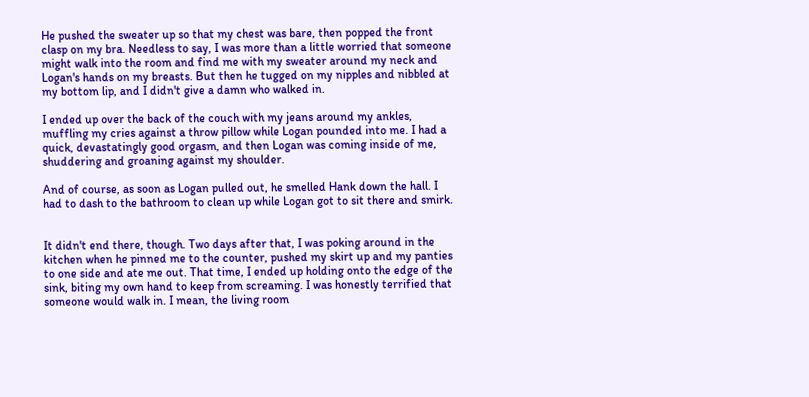He pushed the sweater up so that my chest was bare, then popped the front clasp on my bra. Needless to say, I was more than a little worried that someone might walk into the room and find me with my sweater around my neck and Logan's hands on my breasts. But then he tugged on my nipples and nibbled at my bottom lip, and I didn't give a damn who walked in.

I ended up over the back of the couch with my jeans around my ankles, muffling my cries against a throw pillow while Logan pounded into me. I had a quick, devastatingly good orgasm, and then Logan was coming inside of me, shuddering and groaning against my shoulder.

And of course, as soon as Logan pulled out, he smelled Hank down the hall. I had to dash to the bathroom to clean up while Logan got to sit there and smirk.


It didn't end there, though. Two days after that, I was poking around in the kitchen when he pinned me to the counter, pushed my skirt up and my panties to one side and ate me out. That time, I ended up holding onto the edge of the sink, biting my own hand to keep from screaming. I was honestly terrified that someone would walk in. I mean, the living room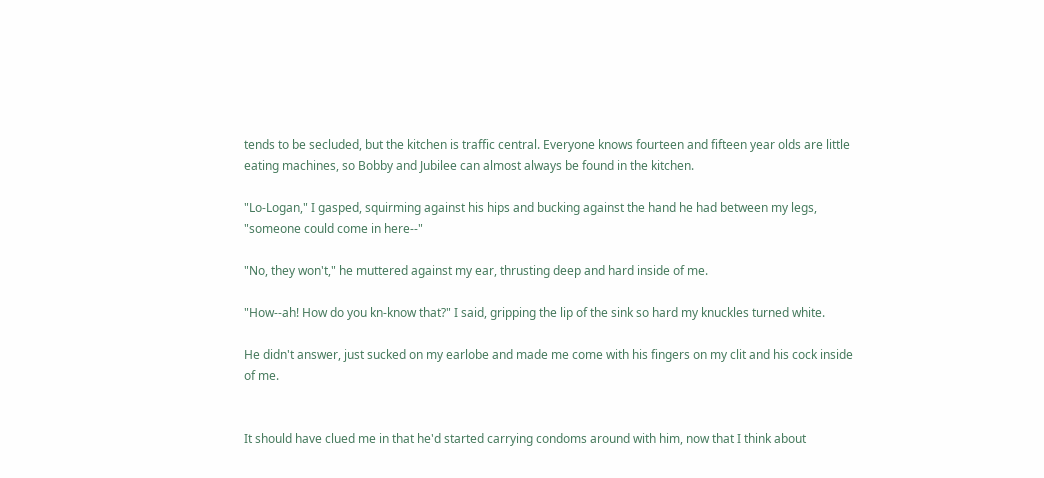tends to be secluded, but the kitchen is traffic central. Everyone knows fourteen and fifteen year olds are little eating machines, so Bobby and Jubilee can almost always be found in the kitchen.

"Lo-Logan," I gasped, squirming against his hips and bucking against the hand he had between my legs, "someone could come in here--"

"No, they won't," he muttered against my ear, thrusting deep and hard inside of me.

"How--ah! How do you kn-know that?" I said, gripping the lip of the sink so hard my knuckles turned white.

He didn't answer, just sucked on my earlobe and made me come with his fingers on my clit and his cock inside of me.


It should have clued me in that he'd started carrying condoms around with him, now that I think about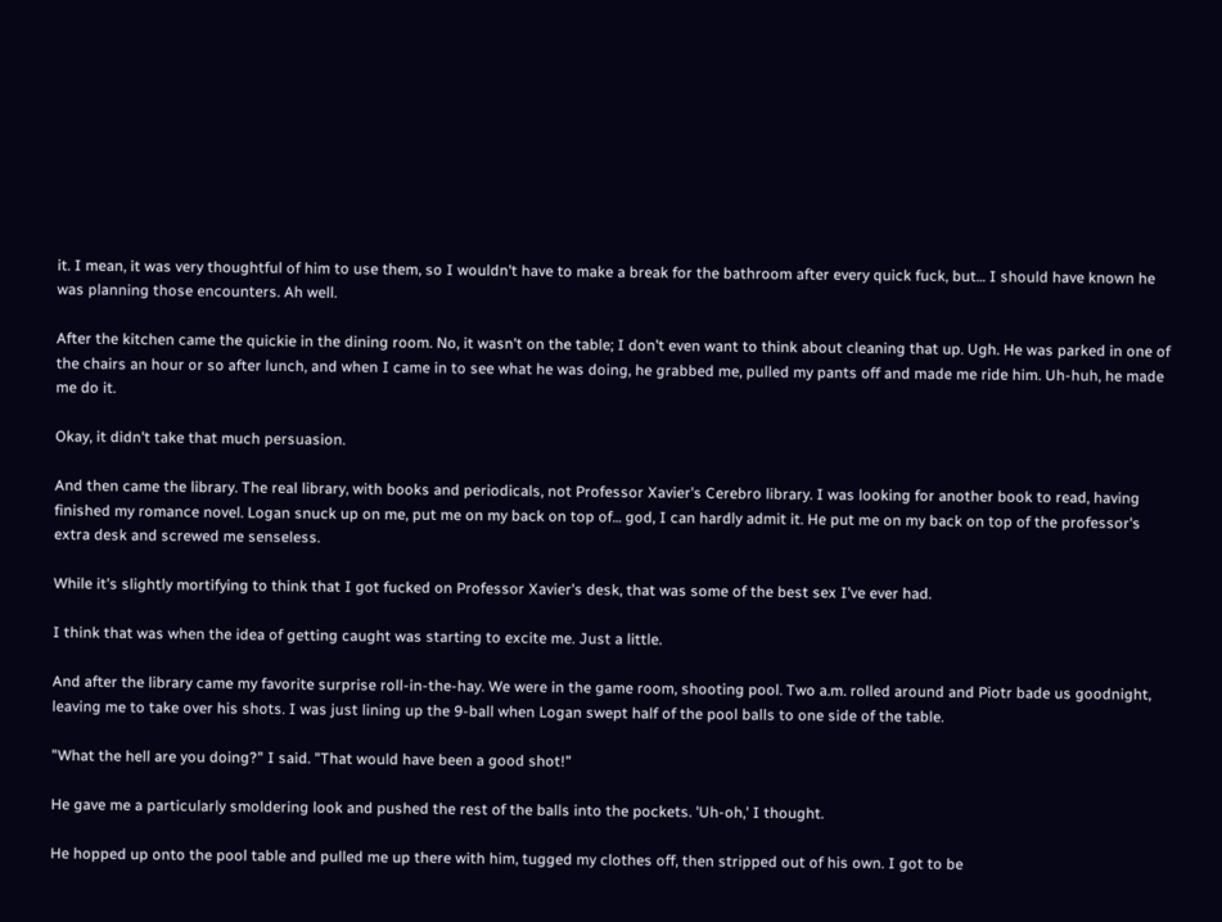it. I mean, it was very thoughtful of him to use them, so I wouldn't have to make a break for the bathroom after every quick fuck, but... I should have known he was planning those encounters. Ah well.

After the kitchen came the quickie in the dining room. No, it wasn't on the table; I don't even want to think about cleaning that up. Ugh. He was parked in one of the chairs an hour or so after lunch, and when I came in to see what he was doing, he grabbed me, pulled my pants off and made me ride him. Uh-huh, he made me do it.

Okay, it didn't take that much persuasion.

And then came the library. The real library, with books and periodicals, not Professor Xavier's Cerebro library. I was looking for another book to read, having finished my romance novel. Logan snuck up on me, put me on my back on top of... god, I can hardly admit it. He put me on my back on top of the professor's extra desk and screwed me senseless.

While it's slightly mortifying to think that I got fucked on Professor Xavier's desk, that was some of the best sex I've ever had.

I think that was when the idea of getting caught was starting to excite me. Just a little.

And after the library came my favorite surprise roll-in-the-hay. We were in the game room, shooting pool. Two a.m. rolled around and Piotr bade us goodnight, leaving me to take over his shots. I was just lining up the 9-ball when Logan swept half of the pool balls to one side of the table.

"What the hell are you doing?" I said. "That would have been a good shot!"

He gave me a particularly smoldering look and pushed the rest of the balls into the pockets. 'Uh-oh,' I thought.

He hopped up onto the pool table and pulled me up there with him, tugged my clothes off, then stripped out of his own. I got to be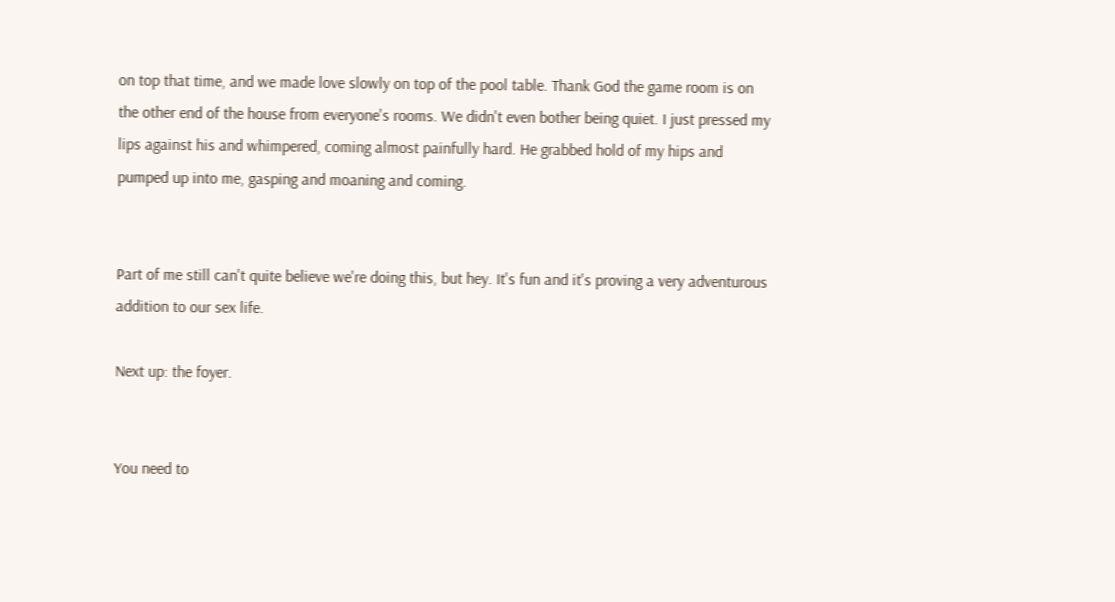on top that time, and we made love slowly on top of the pool table. Thank God the game room is on the other end of the house from everyone's rooms. We didn't even bother being quiet. I just pressed my lips against his and whimpered, coming almost painfully hard. He grabbed hold of my hips and pumped up into me, gasping and moaning and coming.


Part of me still can't quite believe we're doing this, but hey. It's fun and it's proving a very adventurous addition to our sex life.

Next up: the foyer.


You need to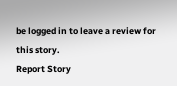be logged in to leave a review for this story.
Report Story